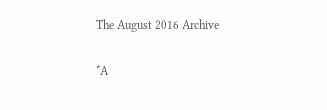The August 2016 Archive

*A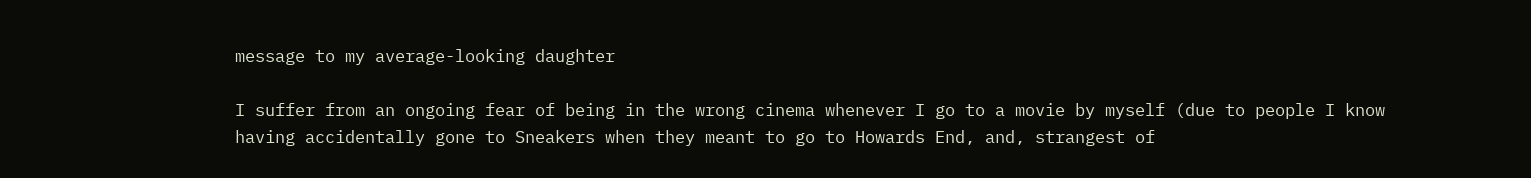message to my average-looking daughter

I suffer from an ongoing fear of being in the wrong cinema whenever I go to a movie by myself (due to people I know having accidentally gone to Sneakers when they meant to go to Howards End, and, strangest of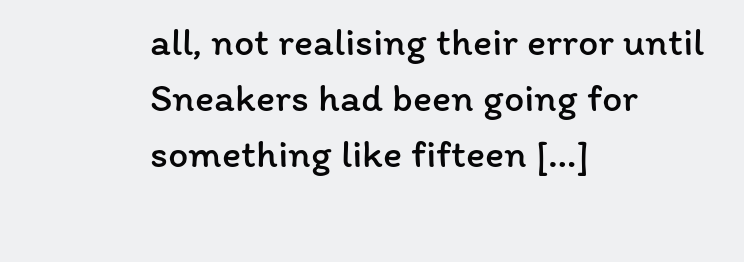all, not realising their error until Sneakers had been going for something like fifteen […]